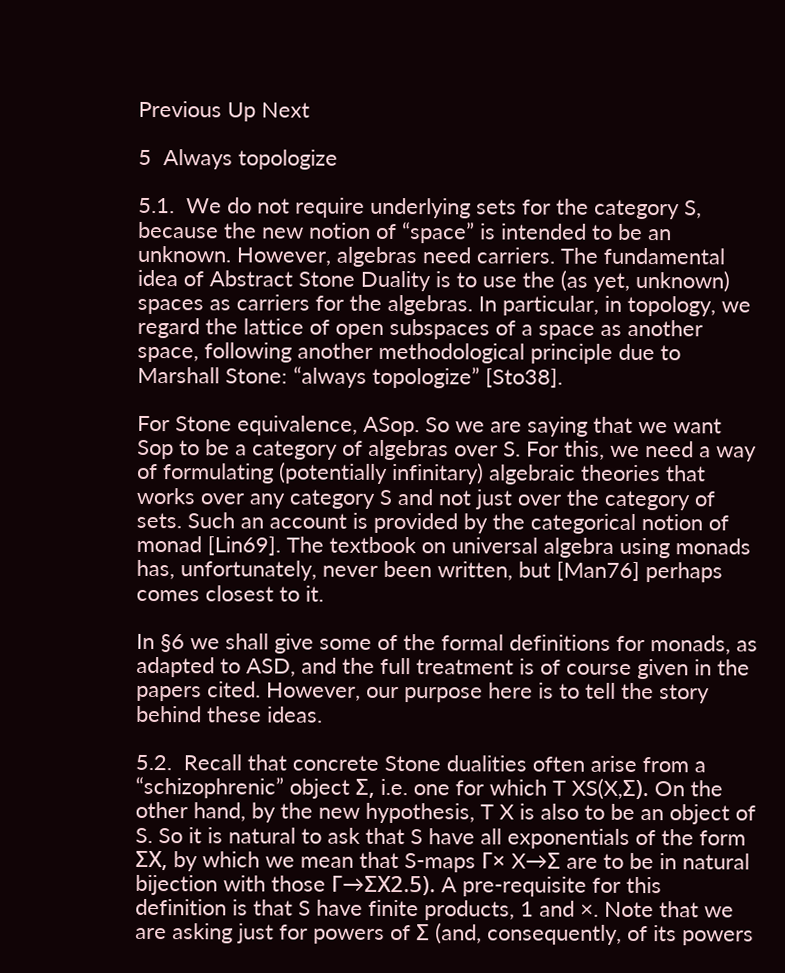Previous Up Next

5  Always topologize

5.1.  We do not require underlying sets for the category S, because the new notion of “space” is intended to be an unknown. However, algebras need carriers. The fundamental idea of Abstract Stone Duality is to use the (as yet, unknown) spaces as carriers for the algebras. In particular, in topology, we regard the lattice of open subspaces of a space as another space, following another methodological principle due to Marshall Stone: “always topologize” [Sto38].

For Stone equivalence, ASop. So we are saying that we want Sop to be a category of algebras over S. For this, we need a way of formulating (potentially infinitary) algebraic theories that works over any category S and not just over the category of sets. Such an account is provided by the categorical notion of monad [Lin69]. The textbook on universal algebra using monads has, unfortunately, never been written, but [Man76] perhaps comes closest to it.

In §6 we shall give some of the formal definitions for monads, as adapted to ASD, and the full treatment is of course given in the papers cited. However, our purpose here is to tell the story behind these ideas.

5.2.  Recall that concrete Stone dualities often arise from a “schizophrenic” object Σ, i.e. one for which T XS(X,Σ). On the other hand, by the new hypothesis, T X is also to be an object of S. So it is natural to ask that S have all exponentials of the form ΣX, by which we mean that S-maps Γ× X→Σ are to be in natural bijection with those Γ→ΣX2.5). A pre-requisite for this definition is that S have finite products, 1 and ×. Note that we are asking just for powers of Σ (and, consequently, of its powers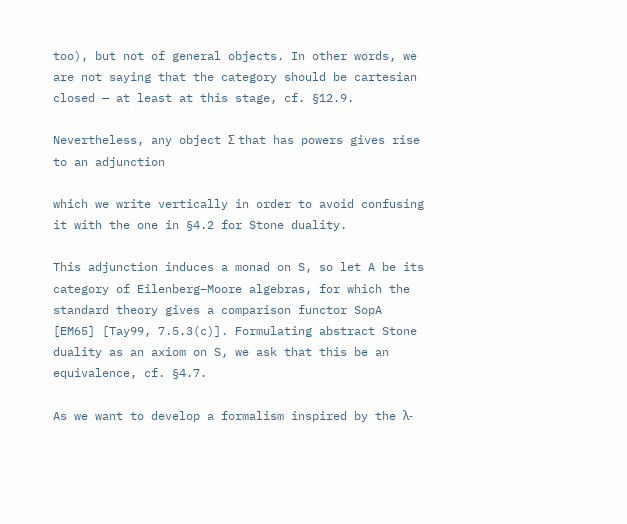too), but not of general objects. In other words, we are not saying that the category should be cartesian closed — at least at this stage, cf. §12.9.

Nevertheless, any object Σ that has powers gives rise to an adjunction

which we write vertically in order to avoid confusing it with the one in §4.2 for Stone duality.

This adjunction induces a monad on S, so let A be its category of Eilenberg–Moore algebras, for which the standard theory gives a comparison functor SopA [EM65] [Tay99, 7.5.3(c)]. Formulating abstract Stone duality as an axiom on S, we ask that this be an equivalence, cf. §4.7.

As we want to develop a formalism inspired by the λ-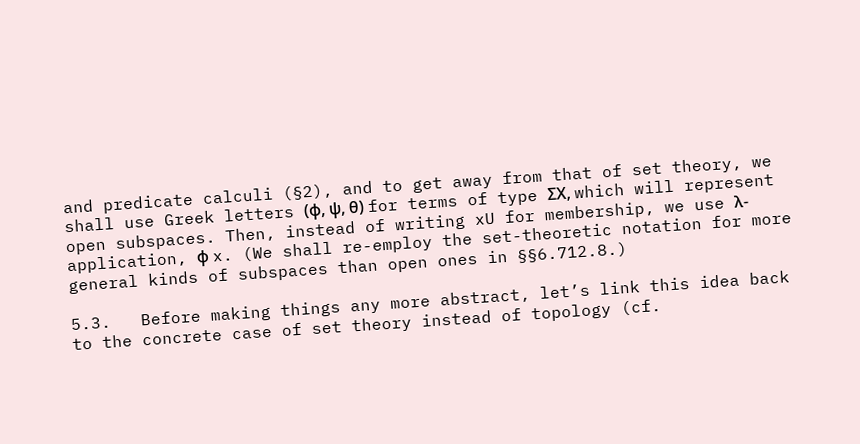and predicate calculi (§2), and to get away from that of set theory, we shall use Greek letters (φ, ψ, θ) for terms of type ΣX, which will represent open subspaces. Then, instead of writing xU for membership, we use λ-application, φ x. (We shall re-employ the set-theoretic notation for more general kinds of subspaces than open ones in §§6.712.8.)

5.3.   Before making things any more abstract, let’s link this idea back to the concrete case of set theory instead of topology (cf.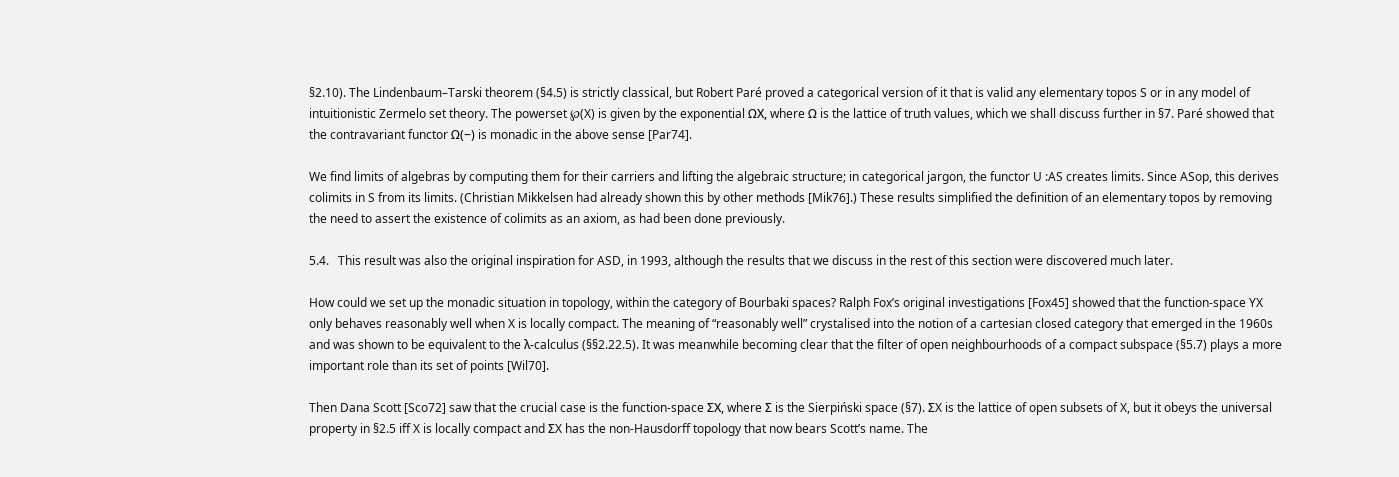§2.10). The Lindenbaum–Tarski theorem (§4.5) is strictly classical, but Robert Paré proved a categorical version of it that is valid any elementary topos S or in any model of intuitionistic Zermelo set theory. The powerset ℘(X) is given by the exponential ΩX, where Ω is the lattice of truth values, which we shall discuss further in §7. Paré showed that the contravariant functor Ω(−) is monadic in the above sense [Par74].

We find limits of algebras by computing them for their carriers and lifting the algebraic structure; in categorical jargon, the functor U :AS creates limits. Since ASop, this derives colimits in S from its limits. (Christian Mikkelsen had already shown this by other methods [Mik76].) These results simplified the definition of an elementary topos by removing the need to assert the existence of colimits as an axiom, as had been done previously.

5.4.   This result was also the original inspiration for ASD, in 1993, although the results that we discuss in the rest of this section were discovered much later.

How could we set up the monadic situation in topology, within the category of Bourbaki spaces? Ralph Fox’s original investigations [Fox45] showed that the function-space YX only behaves reasonably well when X is locally compact. The meaning of “reasonably well” crystalised into the notion of a cartesian closed category that emerged in the 1960s and was shown to be equivalent to the λ-calculus (§§2.22.5). It was meanwhile becoming clear that the filter of open neighbourhoods of a compact subspace (§5.7) plays a more important role than its set of points [Wil70].

Then Dana Scott [Sco72] saw that the crucial case is the function-space ΣX, where Σ is the Sierpiński space (§7). ΣX is the lattice of open subsets of X, but it obeys the universal property in §2.5 iff X is locally compact and ΣX has the non-Hausdorff topology that now bears Scott’s name. The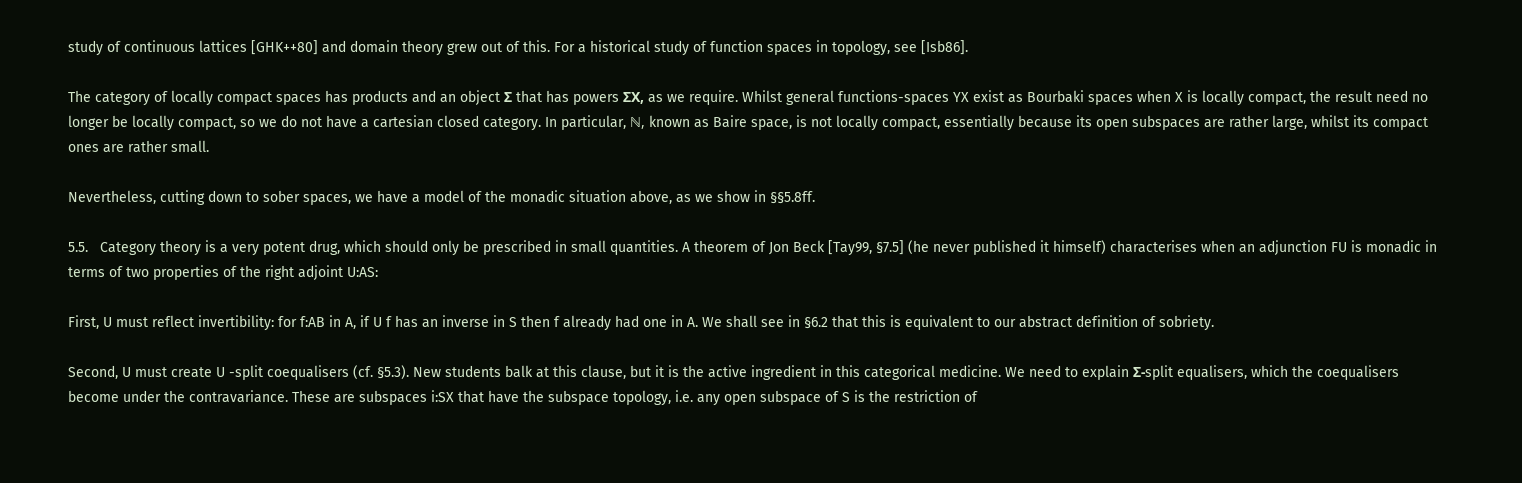study of continuous lattices [GHK++80] and domain theory grew out of this. For a historical study of function spaces in topology, see [Isb86].

The category of locally compact spaces has products and an object Σ that has powers ΣX, as we require. Whilst general functions-spaces YX exist as Bourbaki spaces when X is locally compact, the result need no longer be locally compact, so we do not have a cartesian closed category. In particular, ℕ, known as Baire space, is not locally compact, essentially because its open subspaces are rather large, whilst its compact ones are rather small.

Nevertheless, cutting down to sober spaces, we have a model of the monadic situation above, as we show in §§5.8ff.

5.5.   Category theory is a very potent drug, which should only be prescribed in small quantities. A theorem of Jon Beck [Tay99, §7.5] (he never published it himself) characterises when an adjunction FU is monadic in terms of two properties of the right adjoint U:AS:

First, U must reflect invertibility: for f:AB in A, if U f has an inverse in S then f already had one in A. We shall see in §6.2 that this is equivalent to our abstract definition of sobriety.

Second, U must create U -split coequalisers (cf. §5.3). New students balk at this clause, but it is the active ingredient in this categorical medicine. We need to explain Σ-split equalisers, which the coequalisers become under the contravariance. These are subspaces i:SX that have the subspace topology, i.e. any open subspace of S is the restriction of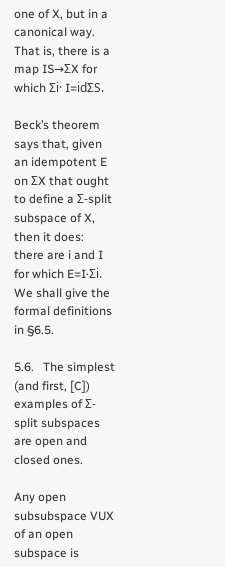one of X, but in a canonical way. That is, there is a map IS→ΣX for which Σi· I=idΣS.

Beck’s theorem says that, given an idempotent E on ΣX that ought to define a Σ-split subspace of X, then it does: there are i and I for which E=I·Σi. We shall give the formal definitions in §6.5.

5.6.   The simplest (and first, [C]) examples of Σ-split subspaces are open and closed ones.

Any open subsubspace VUX of an open subspace is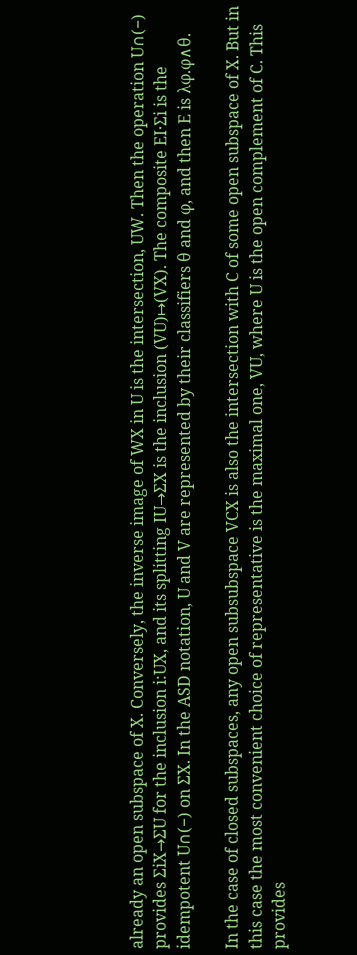already an open subspace of X. Conversely, the inverse image of WX in U is the intersection, UW. Then the operation U∩(−) provides ΣiX→ΣU for the inclusion i:UX, and its splitting IU→ΣX is the inclusion (VU)↦(VX). The composite EI·Σi is the idempotent U∩(−) on ΣX. In the ASD notation, U and V are represented by their classifiers θ and φ, and then E is λφ.φ∧θ.

In the case of closed subspaces, any open subsubspace VCX is also the intersection with C of some open subspace of X. But in this case the most convenient choice of representative is the maximal one, VU, where U is the open complement of C. This provides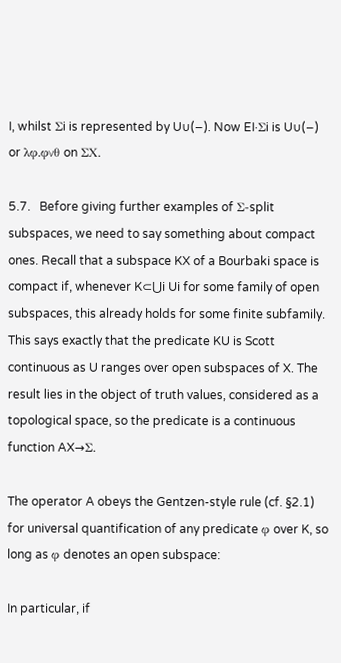I, whilst Σi is represented by U∪(−). Now EI·Σi is U∪(−) or λφ.φ∨θ on ΣX.

5.7.   Before giving further examples of Σ-split subspaces, we need to say something about compact ones. Recall that a subspace KX of a Bourbaki space is compact if, whenever K⊂⋃i Ui for some family of open subspaces, this already holds for some finite subfamily. This says exactly that the predicate KU is Scott continuous as U ranges over open subspaces of X. The result lies in the object of truth values, considered as a topological space, so the predicate is a continuous function AX→Σ.

The operator A obeys the Gentzen-style rule (cf. §2.1) for universal quantification of any predicate φ over K, so long as φ denotes an open subspace:

In particular, if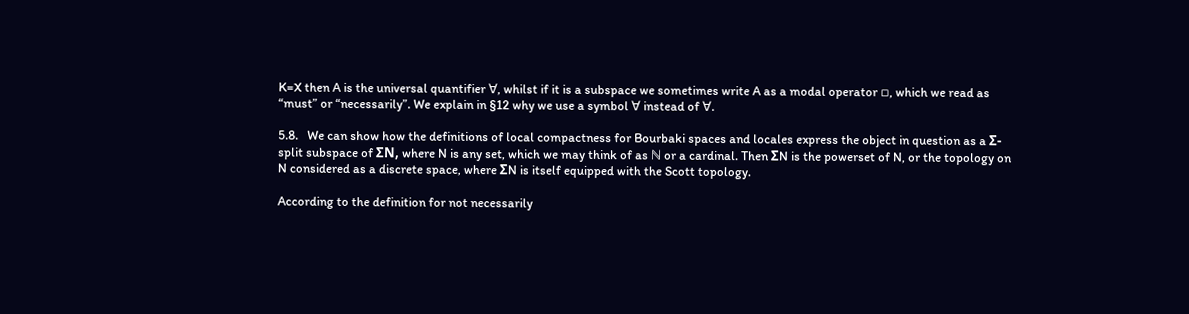K=X then A is the universal quantifier ∀, whilst if it is a subspace we sometimes write A as a modal operator ▫, which we read as “must” or “necessarily”. We explain in §12 why we use a symbol ∀ instead of ∀.

5.8.   We can show how the definitions of local compactness for Bourbaki spaces and locales express the object in question as a Σ-split subspace of ΣN, where N is any set, which we may think of as ℕ or a cardinal. Then ΣN is the powerset of N, or the topology on N considered as a discrete space, where ΣN is itself equipped with the Scott topology.

According to the definition for not necessarily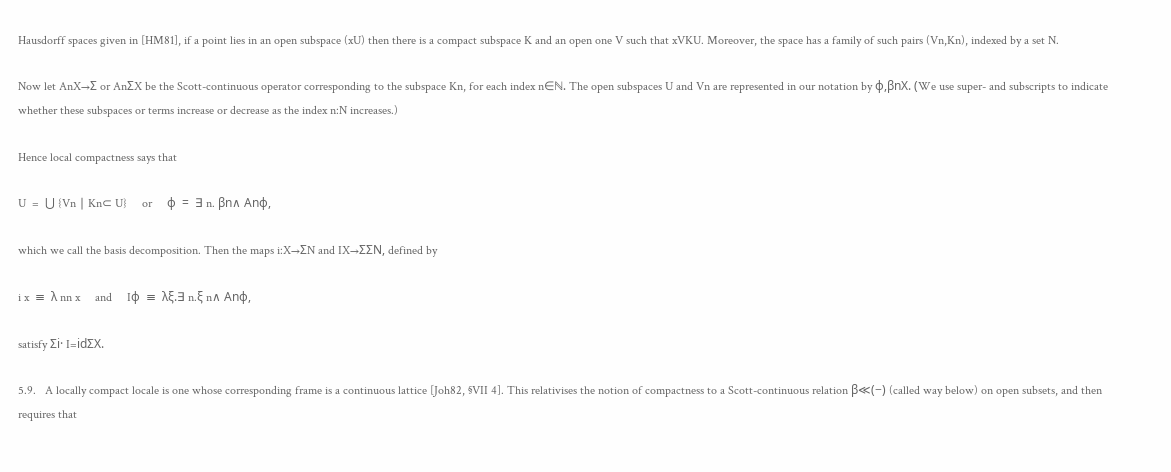Hausdorff spaces given in [HM81], if a point lies in an open subspace (xU) then there is a compact subspace K and an open one V such that xVKU. Moreover, the space has a family of such pairs (Vn,Kn), indexed by a set N.

Now let AnX→Σ or AnΣX be the Scott-continuous operator corresponding to the subspace Kn, for each index n∈ℕ. The open subspaces U and Vn are represented in our notation by φ,βnX. (We use super- and subscripts to indicate whether these subspaces or terms increase or decrease as the index n:N increases.)

Hence local compactness says that

U  =  ⋃ {Vn ∣ Kn⊂ U}     or     φ  =  ∃ n. βn∧ Anφ,

which we call the basis decomposition. Then the maps i:X→ΣN and IX→ΣΣN, defined by

i x  ≡  λ nn x     and     Iφ  ≡  λξ.∃ n.ξ n∧ Anφ,

satisfy Σi· I=idΣX.

5.9.   A locally compact locale is one whose corresponding frame is a continuous lattice [Joh82, §VII 4]. This relativises the notion of compactness to a Scott-continuous relation β≪(−) (called way below) on open subsets, and then requires that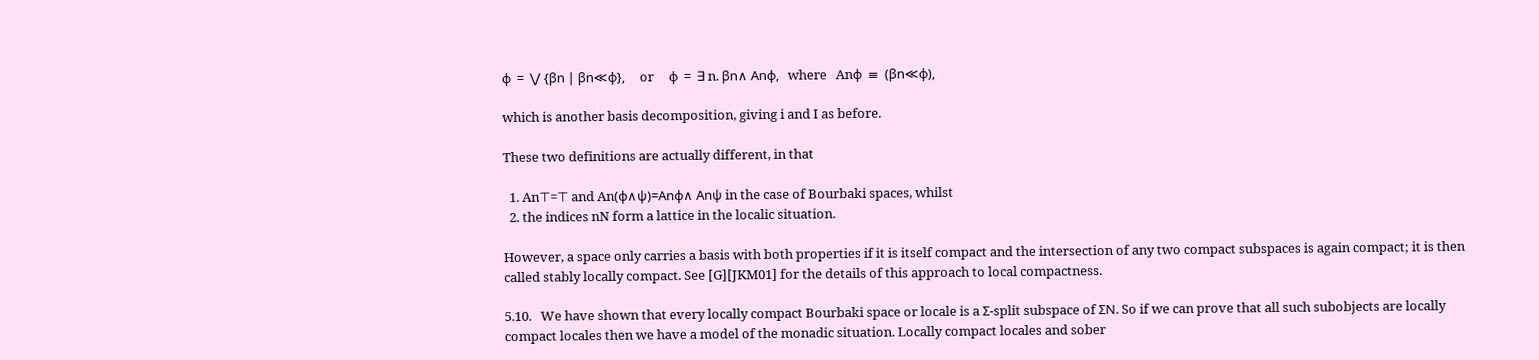φ  =  ⋁ {βn ∣ βn≪φ},     or     φ  =  ∃ n. βn∧ Anφ,   where   Anφ  ≡  (βn≪φ),

which is another basis decomposition, giving i and I as before.

These two definitions are actually different, in that

  1. An⊤=⊤ and An(φ∧ψ)=Anφ∧ Anψ in the case of Bourbaki spaces, whilst
  2. the indices nN form a lattice in the localic situation.

However, a space only carries a basis with both properties if it is itself compact and the intersection of any two compact subspaces is again compact; it is then called stably locally compact. See [G][JKM01] for the details of this approach to local compactness.

5.10.   We have shown that every locally compact Bourbaki space or locale is a Σ-split subspace of ΣN. So if we can prove that all such subobjects are locally compact locales then we have a model of the monadic situation. Locally compact locales and sober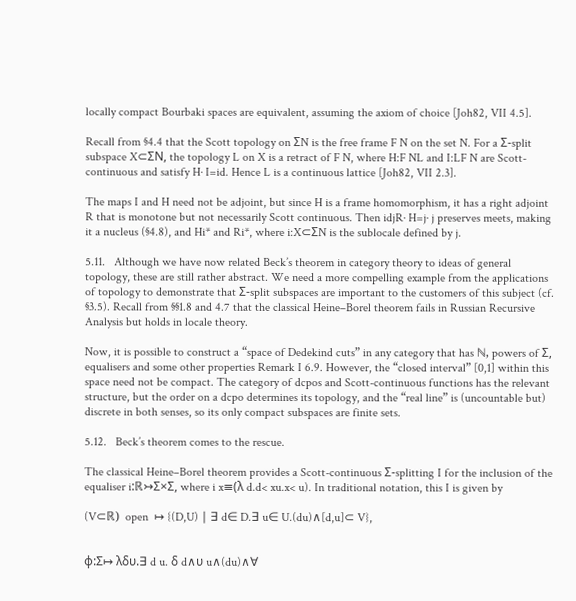locally compact Bourbaki spaces are equivalent, assuming the axiom of choice [Joh82, VII 4.5].

Recall from §4.4 that the Scott topology on ΣN is the free frame F N on the set N. For a Σ-split subspace X⊂ΣN, the topology L on X is a retract of F N, where H:F NL and I:LF N are Scott-continuous and satisfy H· I=id. Hence L is a continuous lattice [Joh82, VII 2.3].

The maps I and H need not be adjoint, but since H is a frame homomorphism, it has a right adjoint R that is monotone but not necessarily Scott continuous. Then idjR· H=j· j preserves meets, making it a nucleus (§4.8), and Hi* and Ri*, where i:X⊂ΣN is the sublocale defined by j.

5.11.   Although we have now related Beck’s theorem in category theory to ideas of general topology, these are still rather abstract. We need a more compelling example from the applications of topology to demonstrate that Σ-split subspaces are important to the customers of this subject (cf. §3.5). Recall from §§1.8 and 4.7 that the classical Heine–Borel theorem fails in Russian Recursive Analysis but holds in locale theory.

Now, it is possible to construct a “space of Dedekind cuts” in any category that has ℕ, powers of Σ, equalisers and some other properties Remark I 6.9. However, the “closed interval” [0,1] within this space need not be compact. The category of dcpos and Scott-continuous functions has the relevant structure, but the order on a dcpo determines its topology, and the “real line” is (uncountable but) discrete in both senses, so its only compact subspaces are finite sets.

5.12.   Beck’s theorem comes to the rescue.

The classical Heine–Borel theorem provides a Scott-continuous Σ-splitting I for the inclusion of the equaliser i:ℝ↣Σ×Σ, where i x≡(λ d.d< xu.x< u). In traditional notation, this I is given by

(V⊂ℝ)  open  ↦ {(D,U) ∣ ∃ d∈ D.∃ u∈ U.(du)∧[d,u]⊂ V},


φ:Σ↦ λδυ.∃ d u. δ d∧υ u∧(du)∧∀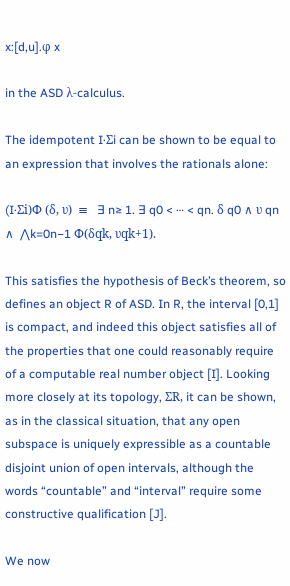x:[d,u].φ x

in the ASD λ-calculus.

The idempotent I·Σi can be shown to be equal to an expression that involves the rationals alone:

(I·Σi)Φ (δ, υ)  ≡   ∃ n≥ 1. ∃ q0 < ⋯ < qn. δ q0 ∧ υ qn  ∧  ⋀k=0n−1 Φ(δqk, υqk+1).

This satisfies the hypothesis of Beck’s theorem, so defines an object R of ASD. In R, the interval [0,1] is compact, and indeed this object satisfies all of the properties that one could reasonably require of a computable real number object [I]. Looking more closely at its topology, ΣR, it can be shown, as in the classical situation, that any open subspace is uniquely expressible as a countable disjoint union of open intervals, although the words “countable” and “interval” require some constructive qualification [J].

We now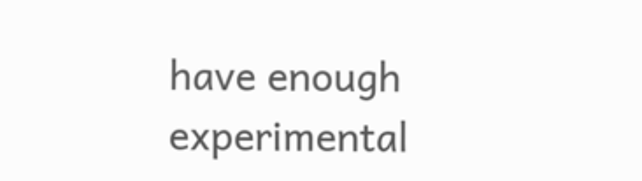have enough experimental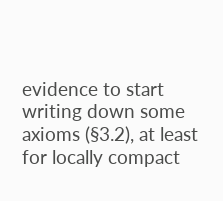evidence to start writing down some axioms (§3.2), at least for locally compact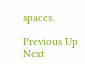spaces.

Previous Up Next